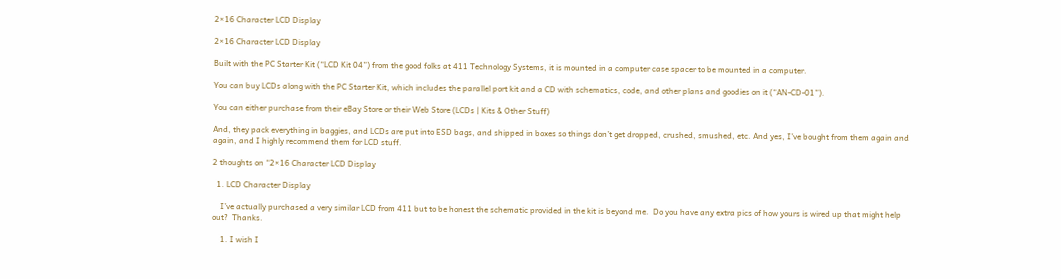2×16 Character LCD Display

2×16 Character LCD Display

Built with the PC Starter Kit (“LCD Kit 04”) from the good folks at 411 Technology Systems, it is mounted in a computer case spacer to be mounted in a computer.

You can buy LCDs along with the PC Starter Kit, which includes the parallel port kit and a CD with schematics, code, and other plans and goodies on it (“AN-CD-01”).

You can either purchase from their eBay Store or their Web Store (LCDs | Kits & Other Stuff)

And, they pack everything in baggies, and LCDs are put into ESD bags, and shipped in boxes so things don’t get dropped, crushed, smushed, etc. And yes, I’ve bought from them again and again, and I highly recommend them for LCD stuff.

2 thoughts on “2×16 Character LCD Display

  1. LCD Character Display

    I’ve actually purchased a very similar LCD from 411 but to be honest the schematic provided in the kit is beyond me.  Do you have any extra pics of how yours is wired up that might help out?  Thanks.

    1. I wish I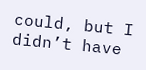could, but I didn’t have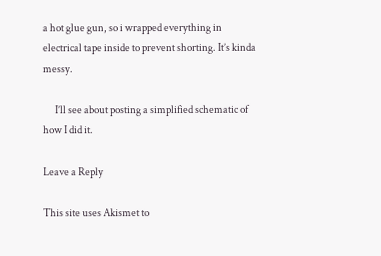a hot glue gun, so i wrapped everything in electrical tape inside to prevent shorting. It’s kinda messy.

      I’ll see about posting a simplified schematic of how I did it.

Leave a Reply

This site uses Akismet to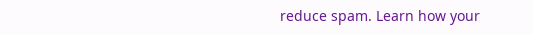reduce spam. Learn how your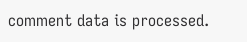comment data is processed.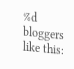%d bloggers like this: